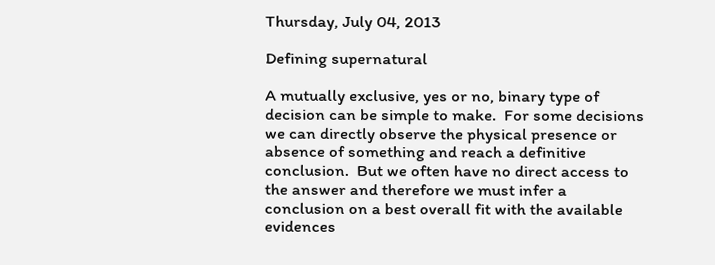Thursday, July 04, 2013

Defining supernatural

A mutually exclusive, yes or no, binary type of decision can be simple to make.  For some decisions we can directly observe the physical presence or absence of something and reach a definitive conclusion.  But we often have no direct access to the answer and therefore we must infer a conclusion on a best overall fit with the available evidences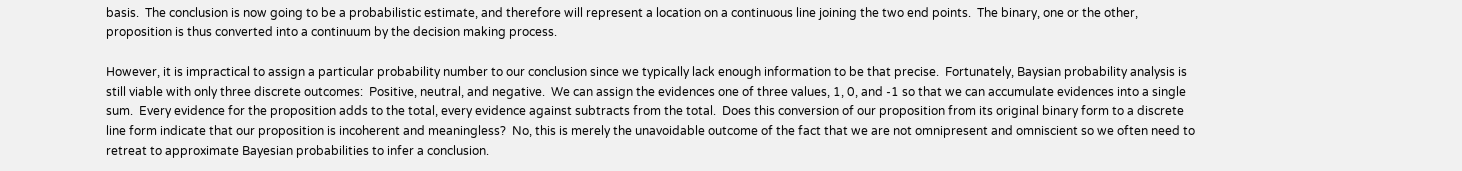basis.  The conclusion is now going to be a probabilistic estimate, and therefore will represent a location on a continuous line joining the two end points.  The binary, one or the other, proposition is thus converted into a continuum by the decision making process.

However, it is impractical to assign a particular probability number to our conclusion since we typically lack enough information to be that precise.  Fortunately, Baysian probability analysis is still viable with only three discrete outcomes:  Positive, neutral, and negative.  We can assign the evidences one of three values, 1, 0, and -1 so that we can accumulate evidences into a single sum.  Every evidence for the proposition adds to the total, every evidence against subtracts from the total.  Does this conversion of our proposition from its original binary form to a discrete line form indicate that our proposition is incoherent and meaningless?  No, this is merely the unavoidable outcome of the fact that we are not omnipresent and omniscient so we often need to retreat to approximate Bayesian probabilities to infer a conclusion.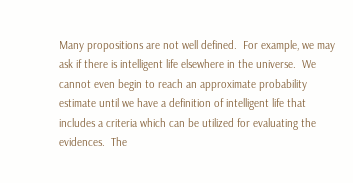Many propositions are not well defined.  For example, we may ask if there is intelligent life elsewhere in the universe.  We cannot even begin to reach an approximate probability estimate until we have a definition of intelligent life that includes a criteria which can be utilized for evaluating the evidences.  The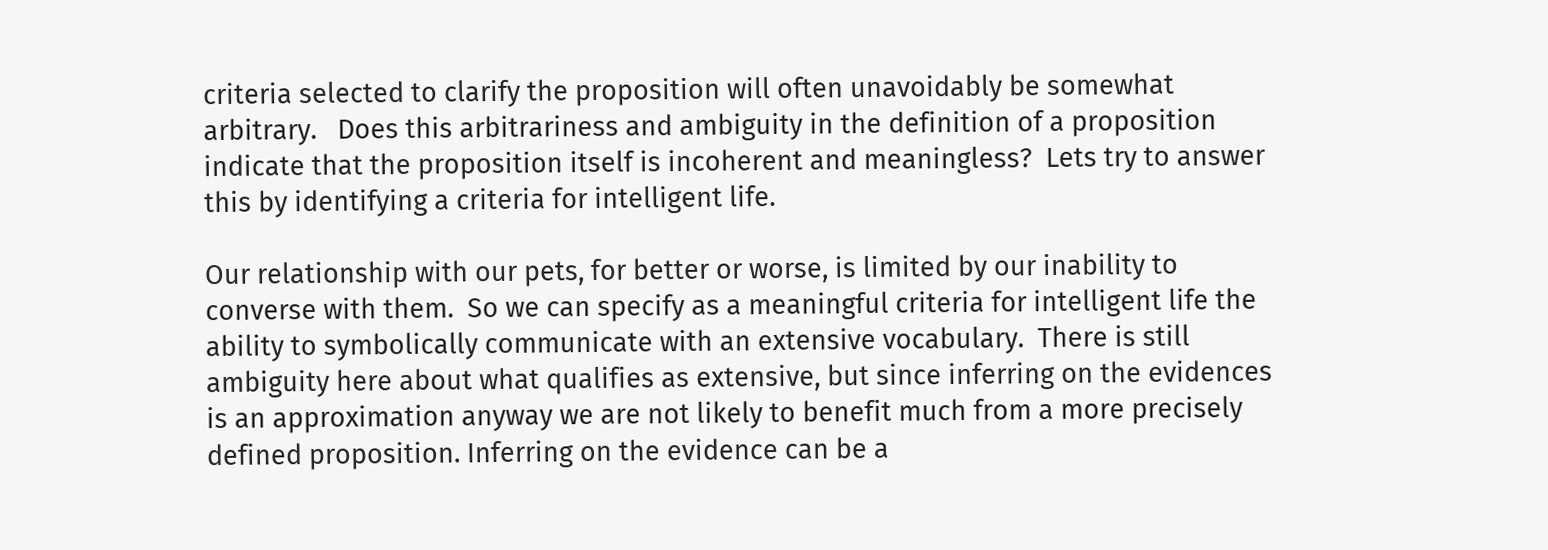criteria selected to clarify the proposition will often unavoidably be somewhat arbitrary.   Does this arbitrariness and ambiguity in the definition of a proposition indicate that the proposition itself is incoherent and meaningless?  Lets try to answer this by identifying a criteria for intelligent life.

Our relationship with our pets, for better or worse, is limited by our inability to converse with them.  So we can specify as a meaningful criteria for intelligent life the ability to symbolically communicate with an extensive vocabulary.  There is still ambiguity here about what qualifies as extensive, but since inferring on the evidences is an approximation anyway we are not likely to benefit much from a more precisely defined proposition. Inferring on the evidence can be a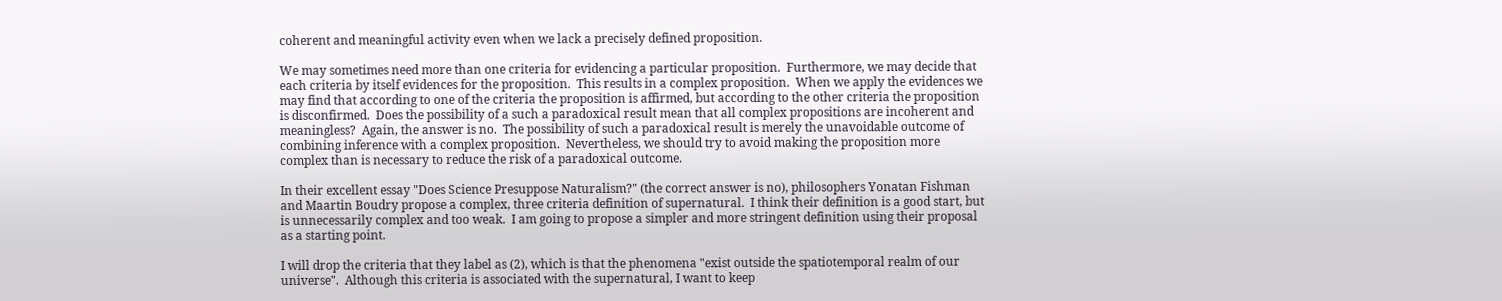coherent and meaningful activity even when we lack a precisely defined proposition.

We may sometimes need more than one criteria for evidencing a particular proposition.  Furthermore, we may decide that each criteria by itself evidences for the proposition.  This results in a complex proposition.  When we apply the evidences we may find that according to one of the criteria the proposition is affirmed, but according to the other criteria the proposition is disconfirmed.  Does the possibility of a such a paradoxical result mean that all complex propositions are incoherent and meaningless?  Again, the answer is no.  The possibility of such a paradoxical result is merely the unavoidable outcome of combining inference with a complex proposition.  Nevertheless, we should try to avoid making the proposition more complex than is necessary to reduce the risk of a paradoxical outcome.

In their excellent essay "Does Science Presuppose Naturalism?" (the correct answer is no), philosophers Yonatan Fishman and Maartin Boudry propose a complex, three criteria definition of supernatural.  I think their definition is a good start, but is unnecessarily complex and too weak.  I am going to propose a simpler and more stringent definition using their proposal as a starting point.

I will drop the criteria that they label as (2), which is that the phenomena "exist outside the spatiotemporal realm of our universe".  Although this criteria is associated with the supernatural, I want to keep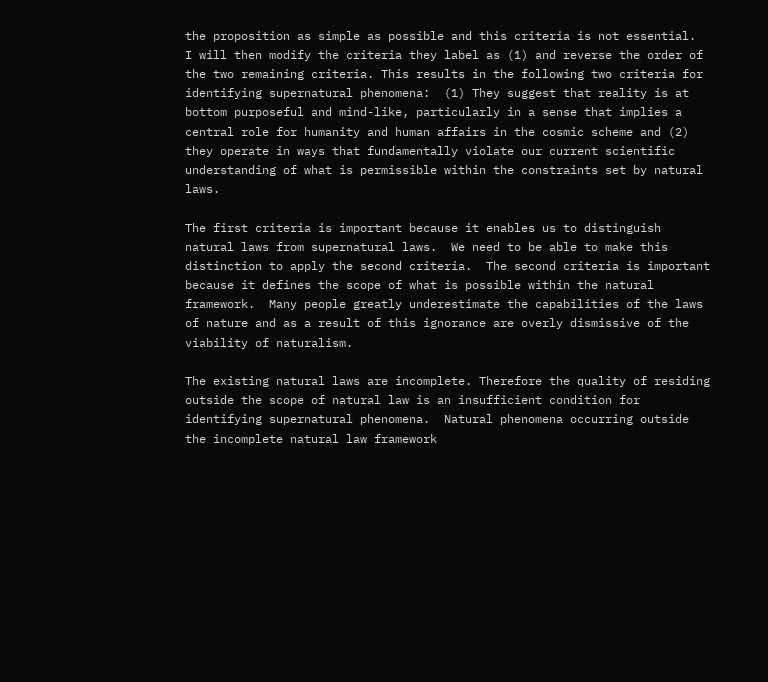the proposition as simple as possible and this criteria is not essential.  I will then modify the criteria they label as (1) and reverse the order of the two remaining criteria. This results in the following two criteria for identifying supernatural phenomena:  (1) They suggest that reality is at bottom purposeful and mind-like, particularly in a sense that implies a central role for humanity and human affairs in the cosmic scheme and (2) they operate in ways that fundamentally violate our current scientific understanding of what is permissible within the constraints set by natural laws.

The first criteria is important because it enables us to distinguish natural laws from supernatural laws.  We need to be able to make this distinction to apply the second criteria.  The second criteria is important because it defines the scope of what is possible within the natural framework.  Many people greatly underestimate the capabilities of the laws of nature and as a result of this ignorance are overly dismissive of the viability of naturalism.

The existing natural laws are incomplete. Therefore the quality of residing outside the scope of natural law is an insufficient condition for identifying supernatural phenomena.  Natural phenomena occurring outside the incomplete natural law framework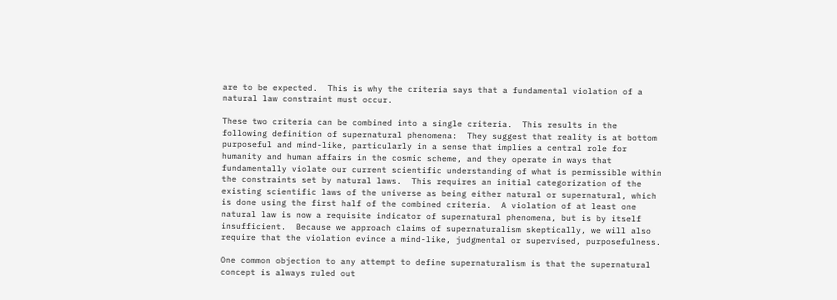are to be expected.  This is why the criteria says that a fundamental violation of a natural law constraint must occur.

These two criteria can be combined into a single criteria.  This results in the following definition of supernatural phenomena:  They suggest that reality is at bottom purposeful and mind-like, particularly in a sense that implies a central role for humanity and human affairs in the cosmic scheme, and they operate in ways that fundamentally violate our current scientific understanding of what is permissible within the constraints set by natural laws.  This requires an initial categorization of the existing scientific laws of the universe as being either natural or supernatural, which is done using the first half of the combined criteria.  A violation of at least one natural law is now a requisite indicator of supernatural phenomena, but is by itself insufficient.  Because we approach claims of supernaturalism skeptically, we will also require that the violation evince a mind-like, judgmental or supervised, purposefulness.

One common objection to any attempt to define supernaturalism is that the supernatural concept is always ruled out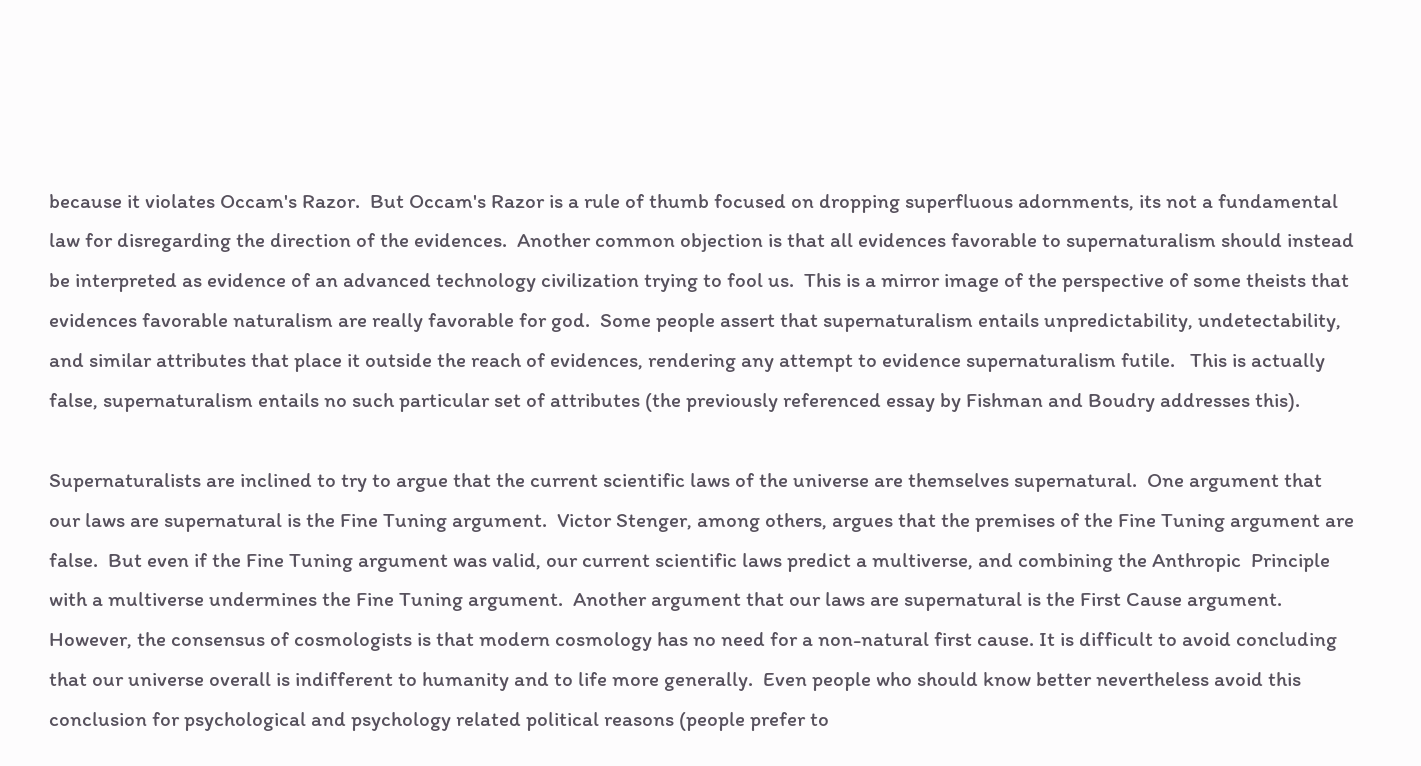because it violates Occam's Razor.  But Occam's Razor is a rule of thumb focused on dropping superfluous adornments, its not a fundamental law for disregarding the direction of the evidences.  Another common objection is that all evidences favorable to supernaturalism should instead be interpreted as evidence of an advanced technology civilization trying to fool us.  This is a mirror image of the perspective of some theists that evidences favorable naturalism are really favorable for god.  Some people assert that supernaturalism entails unpredictability, undetectability, and similar attributes that place it outside the reach of evidences, rendering any attempt to evidence supernaturalism futile.   This is actually false, supernaturalism entails no such particular set of attributes (the previously referenced essay by Fishman and Boudry addresses this).

Supernaturalists are inclined to try to argue that the current scientific laws of the universe are themselves supernatural.  One argument that our laws are supernatural is the Fine Tuning argument.  Victor Stenger, among others, argues that the premises of the Fine Tuning argument are false.  But even if the Fine Tuning argument was valid, our current scientific laws predict a multiverse, and combining the Anthropic  Principle with a multiverse undermines the Fine Tuning argument.  Another argument that our laws are supernatural is the First Cause argument.  However, the consensus of cosmologists is that modern cosmology has no need for a non-natural first cause. It is difficult to avoid concluding that our universe overall is indifferent to humanity and to life more generally.  Even people who should know better nevertheless avoid this conclusion for psychological and psychology related political reasons (people prefer to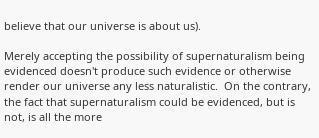believe that our universe is about us).

Merely accepting the possibility of supernaturalism being evidenced doesn't produce such evidence or otherwise render our universe any less naturalistic.  On the contrary, the fact that supernaturalism could be evidenced, but is not, is all the more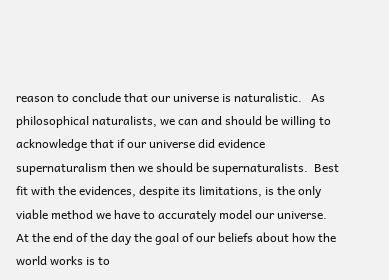reason to conclude that our universe is naturalistic.   As philosophical naturalists, we can and should be willing to acknowledge that if our universe did evidence supernaturalism then we should be supernaturalists.  Best fit with the evidences, despite its limitations, is the only viable method we have to accurately model our universe.  At the end of the day the goal of our beliefs about how the world works is to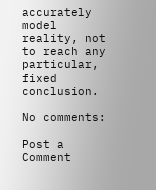accurately model reality, not to reach any particular, fixed conclusion.

No comments:

Post a Comment